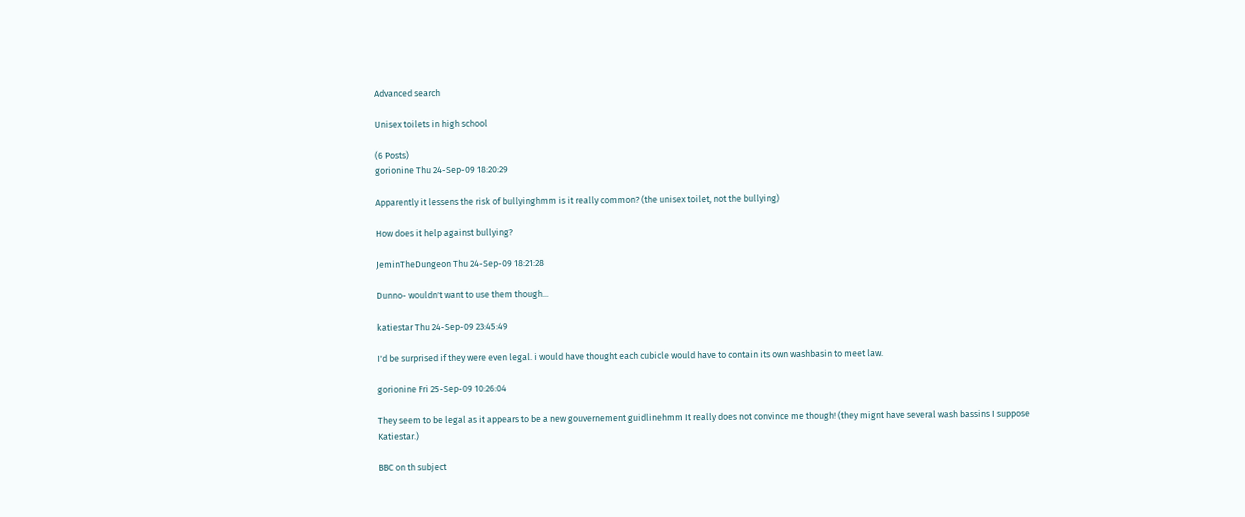Advanced search

Unisex toilets in high school

(6 Posts)
gorionine Thu 24-Sep-09 18:20:29

Apparently it lessens the risk of bullyinghmm is it really common? (the unisex toilet, not the bullying)

How does it help against bullying?

JeminTheDungeon Thu 24-Sep-09 18:21:28

Dunno- wouldn't want to use them though...

katiestar Thu 24-Sep-09 23:45:49

I'd be surprised if they were even legal. i would have thought each cubicle would have to contain its own washbasin to meet law.

gorionine Fri 25-Sep-09 10:26:04

They seem to be legal as it appears to be a new gouvernement guidlinehmm It really does not convince me though! (they mignt have several wash bassins I suppose Katiestar.)

BBC on th subject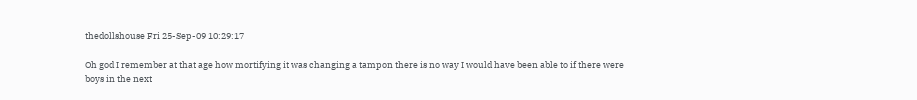thedollshouse Fri 25-Sep-09 10:29:17

Oh god I remember at that age how mortifying it was changing a tampon there is no way I would have been able to if there were boys in the next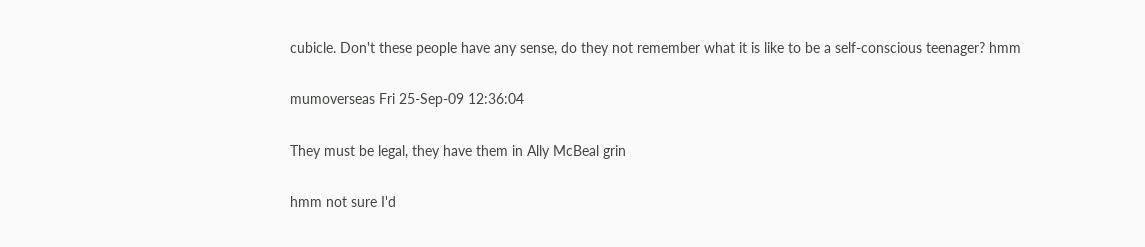cubicle. Don't these people have any sense, do they not remember what it is like to be a self-conscious teenager? hmm

mumoverseas Fri 25-Sep-09 12:36:04

They must be legal, they have them in Ally McBeal grin

hmm not sure I'd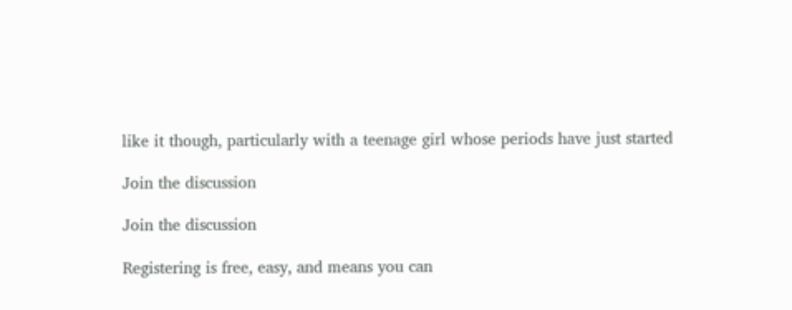like it though, particularly with a teenage girl whose periods have just started

Join the discussion

Join the discussion

Registering is free, easy, and means you can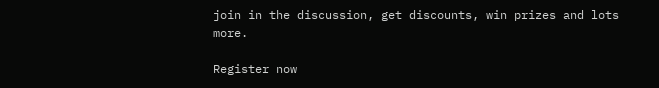join in the discussion, get discounts, win prizes and lots more.

Register now